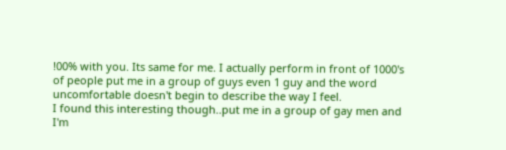!00% with you. Its same for me. I actually perform in front of 1000's of people put me in a group of guys even 1 guy and the word uncomfortable doesn't begin to describe the way I feel.
I found this interesting though..put me in a group of gay men and I'm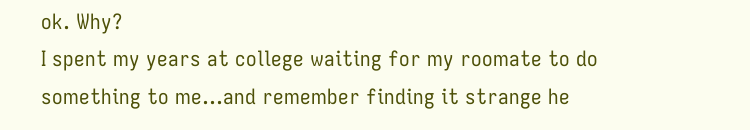ok. Why?
I spent my years at college waiting for my roomate to do something to me...and remember finding it strange he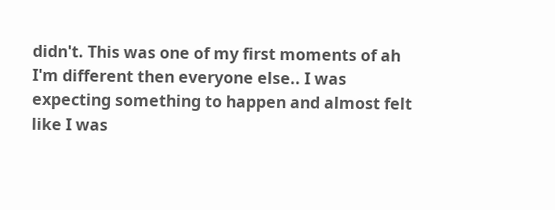didn't. This was one of my first moments of ah I'm different then everyone else.. I was expecting something to happen and almost felt like I was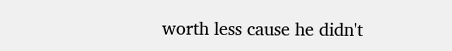worth less cause he didn't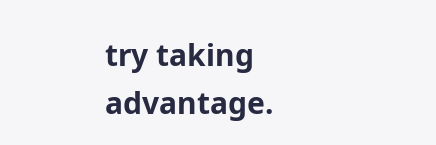try taking advantage.